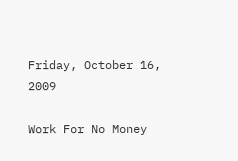Friday, October 16, 2009

Work For No Money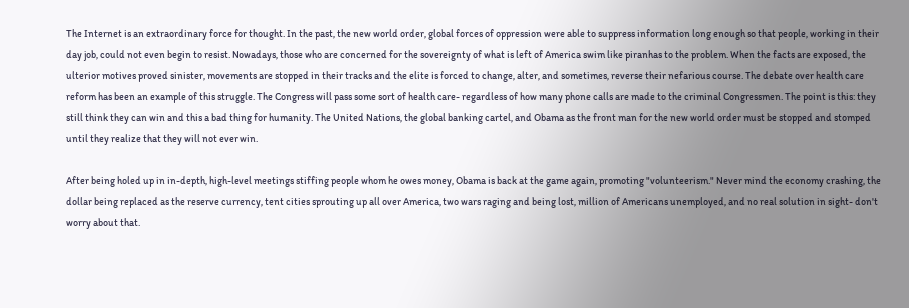The Internet is an extraordinary force for thought. In the past, the new world order, global forces of oppression were able to suppress information long enough so that people, working in their day job, could not even begin to resist. Nowadays, those who are concerned for the sovereignty of what is left of America swim like piranhas to the problem. When the facts are exposed, the ulterior motives proved sinister, movements are stopped in their tracks and the elite is forced to change, alter, and sometimes, reverse their nefarious course. The debate over health care reform has been an example of this struggle. The Congress will pass some sort of health care- regardless of how many phone calls are made to the criminal Congressmen. The point is this: they still think they can win and this a bad thing for humanity. The United Nations, the global banking cartel, and Obama as the front man for the new world order must be stopped and stomped until they realize that they will not ever win.

After being holed up in in-depth, high-level meetings stiffing people whom he owes money, Obama is back at the game again, promoting "volunteerism." Never mind the economy crashing, the dollar being replaced as the reserve currency, tent cities sprouting up all over America, two wars raging and being lost, million of Americans unemployed, and no real solution in sight- don't worry about that.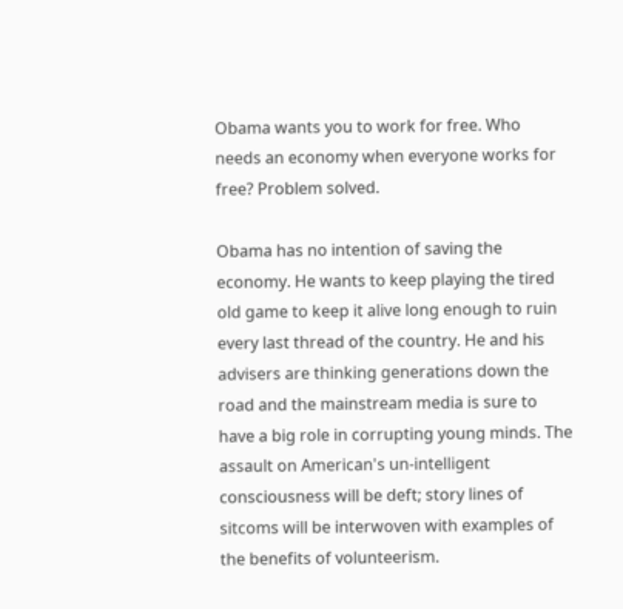Obama wants you to work for free. Who needs an economy when everyone works for free? Problem solved.

Obama has no intention of saving the economy. He wants to keep playing the tired old game to keep it alive long enough to ruin every last thread of the country. He and his advisers are thinking generations down the road and the mainstream media is sure to have a big role in corrupting young minds. The assault on American's un-intelligent consciousness will be deft; story lines of sitcoms will be interwoven with examples of the benefits of volunteerism.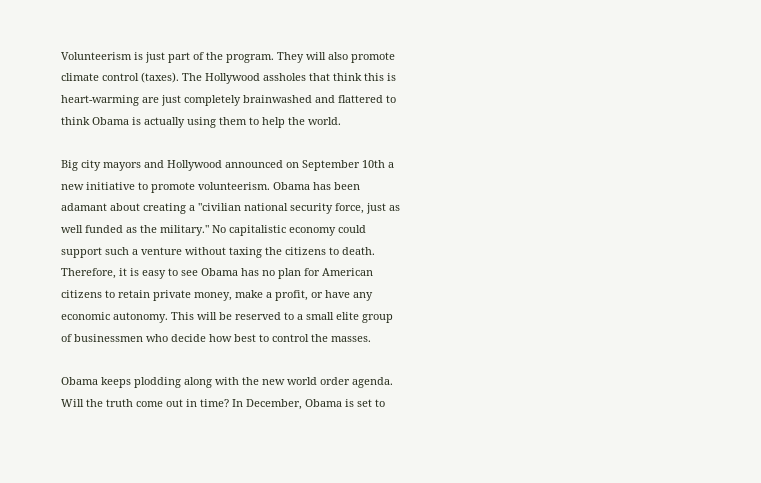Volunteerism is just part of the program. They will also promote climate control (taxes). The Hollywood assholes that think this is heart-warming are just completely brainwashed and flattered to think Obama is actually using them to help the world.

Big city mayors and Hollywood announced on September 10th a new initiative to promote volunteerism. Obama has been adamant about creating a "civilian national security force, just as well funded as the military." No capitalistic economy could support such a venture without taxing the citizens to death. Therefore, it is easy to see Obama has no plan for American citizens to retain private money, make a profit, or have any economic autonomy. This will be reserved to a small elite group of businessmen who decide how best to control the masses.

Obama keeps plodding along with the new world order agenda. Will the truth come out in time? In December, Obama is set to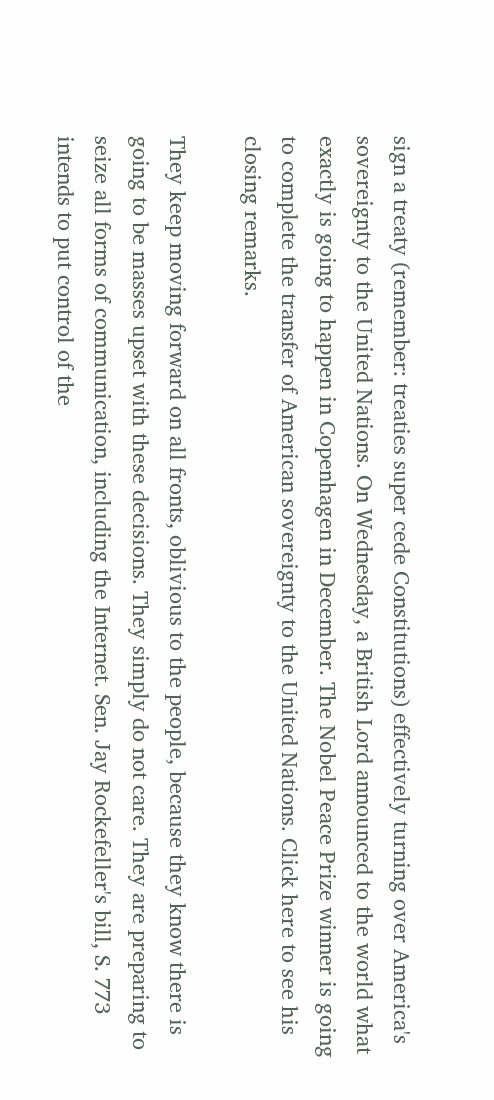sign a treaty (remember: treaties super cede Constitutions) effectively turning over America's sovereignty to the United Nations. On Wednesday, a British Lord announced to the world what exactly is going to happen in Copenhagen in December. The Nobel Peace Prize winner is going to complete the transfer of American sovereignty to the United Nations. Click here to see his closing remarks.

They keep moving forward on all fronts, oblivious to the people, because they know there is going to be masses upset with these decisions. They simply do not care. They are preparing to seize all forms of communication, including the Internet. Sen. Jay Rockefeller's bill, S. 773 intends to put control of the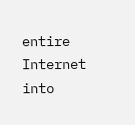entire Internet into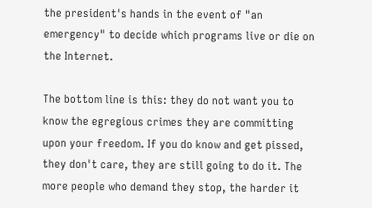the president's hands in the event of "an emergency" to decide which programs live or die on the Internet.

The bottom line is this: they do not want you to know the egregious crimes they are committing upon your freedom. If you do know and get pissed, they don't care, they are still going to do it. The more people who demand they stop, the harder it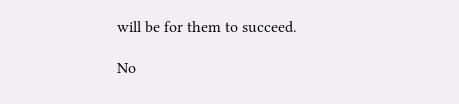will be for them to succeed.

No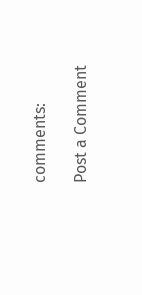comments:

Post a Comment